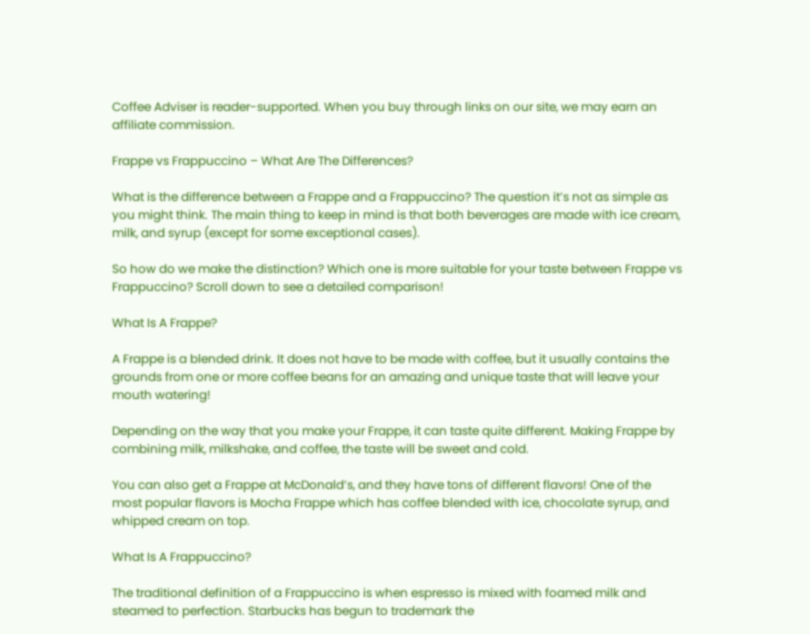Coffee Adviser is reader-supported. When you buy through links on our site, we may earn an affiliate commission.

Frappe vs Frappuccino – What Are The Differences?

What is the difference between a Frappe and a Frappuccino? The question it’s not as simple as you might think. The main thing to keep in mind is that both beverages are made with ice cream, milk, and syrup (except for some exceptional cases).

So how do we make the distinction? Which one is more suitable for your taste between Frappe vs Frappuccino? Scroll down to see a detailed comparison!

What Is A Frappe?

A Frappe is a blended drink. It does not have to be made with coffee, but it usually contains the grounds from one or more coffee beans for an amazing and unique taste that will leave your mouth watering!

Depending on the way that you make your Frappe, it can taste quite different. Making Frappe by combining milk, milkshake, and coffee, the taste will be sweet and cold.

You can also get a Frappe at McDonald’s, and they have tons of different flavors! One of the most popular flavors is Mocha Frappe which has coffee blended with ice, chocolate syrup, and whipped cream on top.

What Is A Frappuccino?

The traditional definition of a Frappuccino is when espresso is mixed with foamed milk and steamed to perfection. Starbucks has begun to trademark the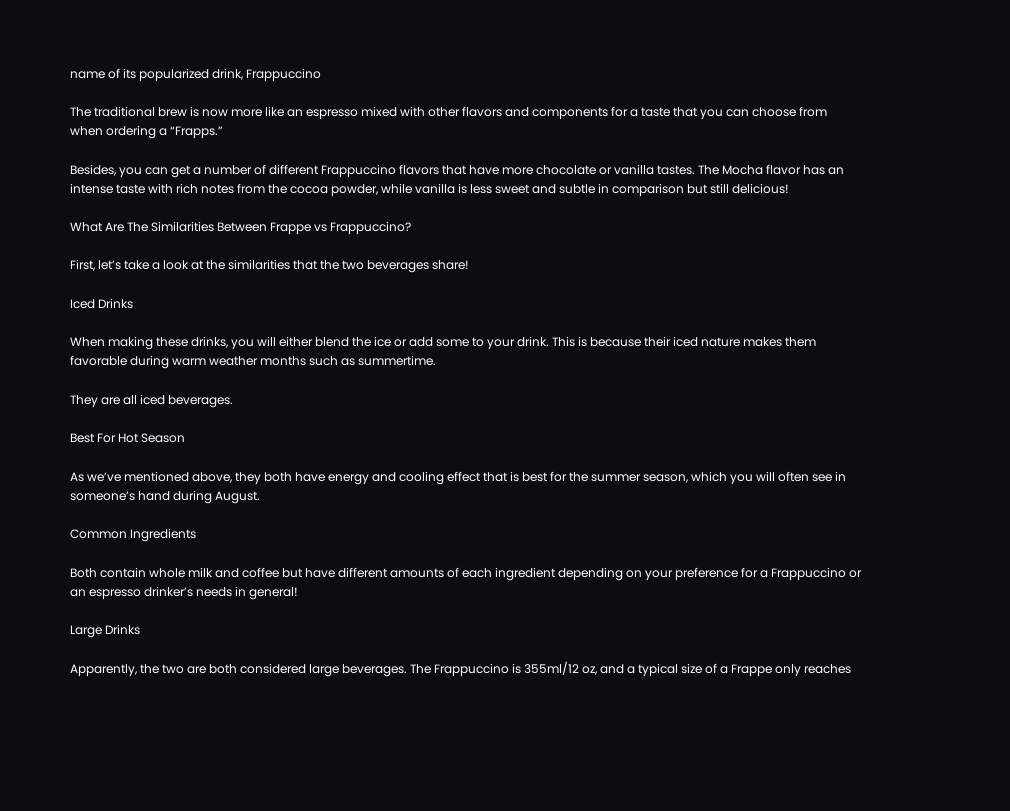name of its popularized drink, Frappuccino

The traditional brew is now more like an espresso mixed with other flavors and components for a taste that you can choose from when ordering a “Frapps.”

Besides, you can get a number of different Frappuccino flavors that have more chocolate or vanilla tastes. The Mocha flavor has an intense taste with rich notes from the cocoa powder, while vanilla is less sweet and subtle in comparison but still delicious!

What Are The Similarities Between Frappe vs Frappuccino?

First, let’s take a look at the similarities that the two beverages share!

Iced Drinks

When making these drinks, you will either blend the ice or add some to your drink. This is because their iced nature makes them favorable during warm weather months such as summertime.

They are all iced beverages.

Best For Hot Season

As we’ve mentioned above, they both have energy and cooling effect that is best for the summer season, which you will often see in someone’s hand during August.

Common Ingredients

Both contain whole milk and coffee but have different amounts of each ingredient depending on your preference for a Frappuccino or an espresso drinker’s needs in general!

Large Drinks

Apparently, the two are both considered large beverages. The Frappuccino is 355ml/12 oz, and a typical size of a Frappe only reaches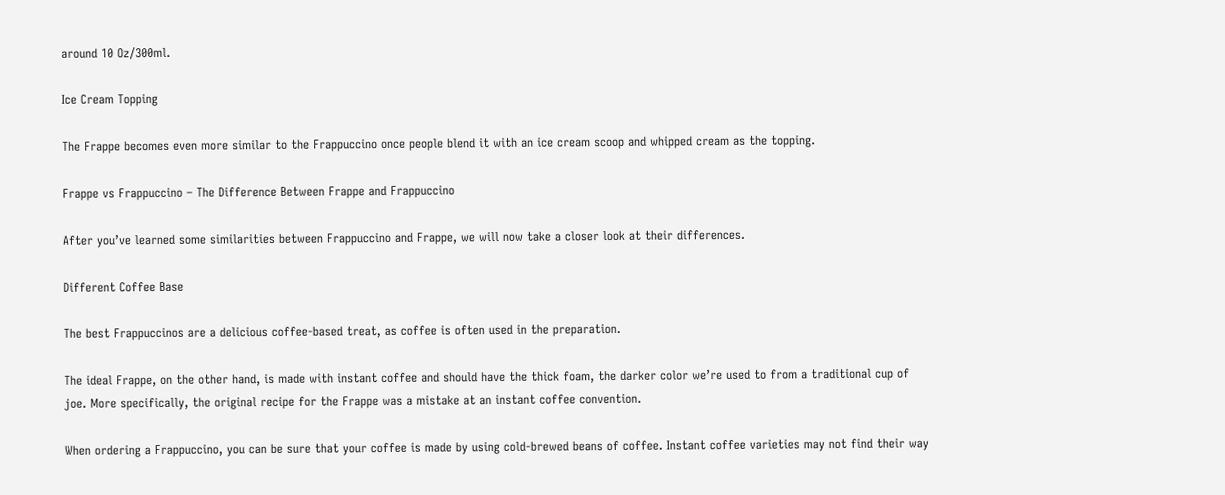around 10 Oz/300ml.

Ice Cream Topping

The Frappe becomes even more similar to the Frappuccino once people blend it with an ice cream scoop and whipped cream as the topping.

Frappe vs Frappuccino – The Difference Between Frappe and Frappuccino

After you’ve learned some similarities between Frappuccino and Frappe, we will now take a closer look at their differences.

Different Coffee Base

The best Frappuccinos are a delicious coffee-based treat, as coffee is often used in the preparation.

The ideal Frappe, on the other hand, is made with instant coffee and should have the thick foam, the darker color we’re used to from a traditional cup of joe. More specifically, the original recipe for the Frappe was a mistake at an instant coffee convention.

When ordering a Frappuccino, you can be sure that your coffee is made by using cold-brewed beans of coffee. Instant coffee varieties may not find their way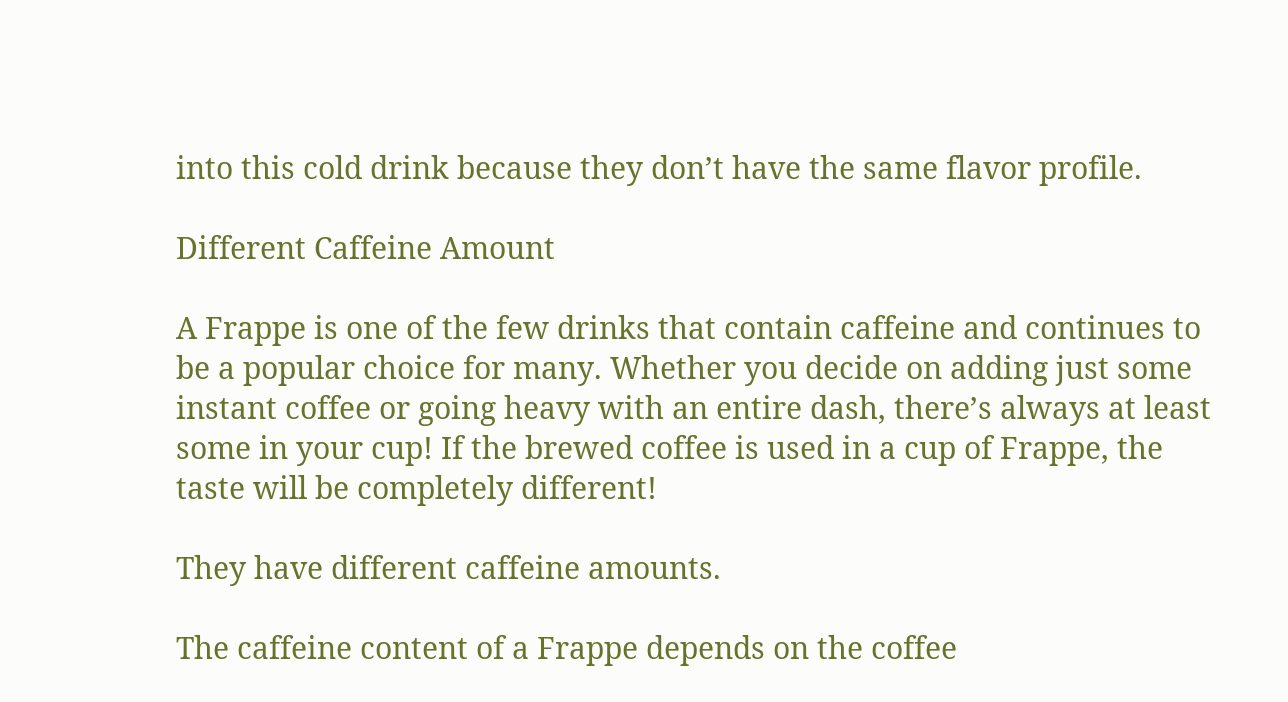into this cold drink because they don’t have the same flavor profile.

Different Caffeine Amount

A Frappe is one of the few drinks that contain caffeine and continues to be a popular choice for many. Whether you decide on adding just some instant coffee or going heavy with an entire dash, there’s always at least some in your cup! If the brewed coffee is used in a cup of Frappe, the taste will be completely different!

They have different caffeine amounts.

The caffeine content of a Frappe depends on the coffee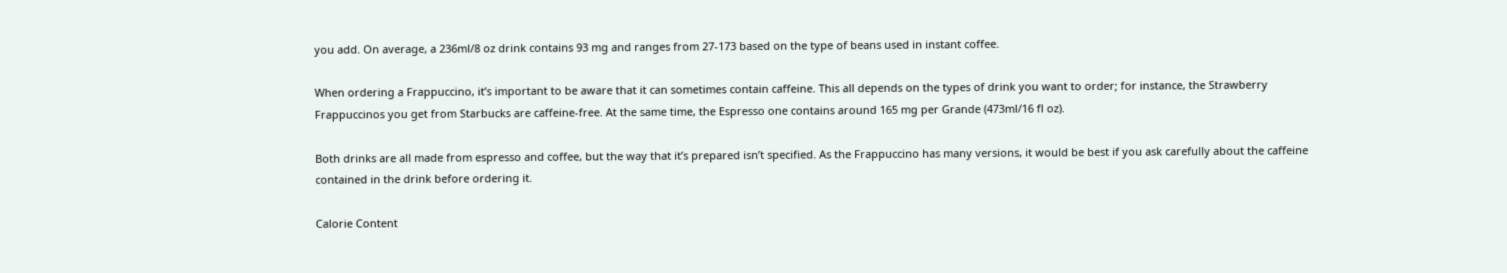you add. On average, a 236ml/8 oz drink contains 93 mg and ranges from 27-173 based on the type of beans used in instant coffee.

When ordering a Frappuccino, it’s important to be aware that it can sometimes contain caffeine. This all depends on the types of drink you want to order; for instance, the Strawberry Frappuccinos you get from Starbucks are caffeine-free. At the same time, the Espresso one contains around 165 mg per Grande (473ml/16 fl oz).

Both drinks are all made from espresso and coffee, but the way that it’s prepared isn’t specified. As the Frappuccino has many versions, it would be best if you ask carefully about the caffeine contained in the drink before ordering it.

Calorie Content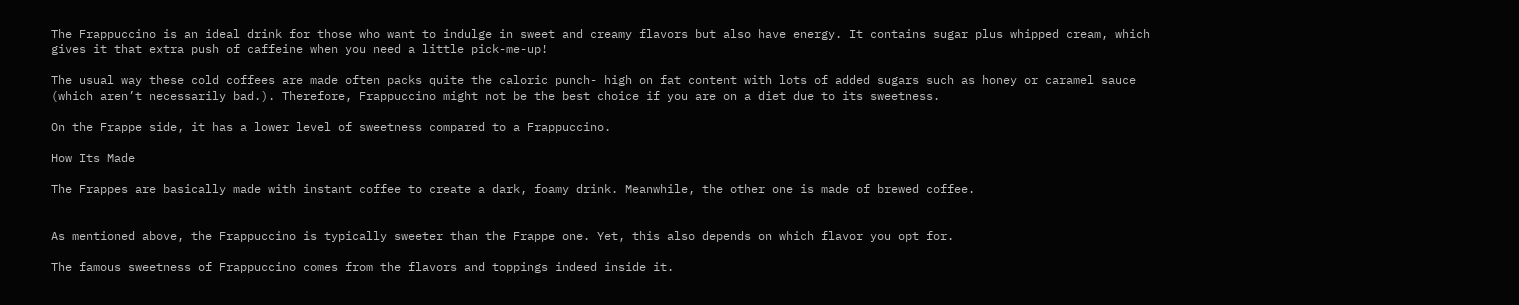The Frappuccino is an ideal drink for those who want to indulge in sweet and creamy flavors but also have energy. It contains sugar plus whipped cream, which gives it that extra push of caffeine when you need a little pick-me-up!

The usual way these cold coffees are made often packs quite the caloric punch- high on fat content with lots of added sugars such as honey or caramel sauce (which aren’t necessarily bad.). Therefore, Frappuccino might not be the best choice if you are on a diet due to its sweetness.

On the Frappe side, it has a lower level of sweetness compared to a Frappuccino.

How Its Made

The Frappes are basically made with instant coffee to create a dark, foamy drink. Meanwhile, the other one is made of brewed coffee.


As mentioned above, the Frappuccino is typically sweeter than the Frappe one. Yet, this also depends on which flavor you opt for.

The famous sweetness of Frappuccino comes from the flavors and toppings indeed inside it.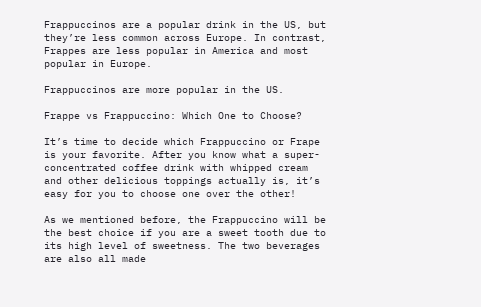Frappuccinos are a popular drink in the US, but they’re less common across Europe. In contrast, Frappes are less popular in America and most popular in Europe.

Frappuccinos are more popular in the US.

Frappe vs Frappuccino: Which One to Choose?

It’s time to decide which Frappuccino or Frape is your favorite. After you know what a super-concentrated coffee drink with whipped cream and other delicious toppings actually is, it’s easy for you to choose one over the other!

As we mentioned before, the Frappuccino will be the best choice if you are a sweet tooth due to its high level of sweetness. The two beverages are also all made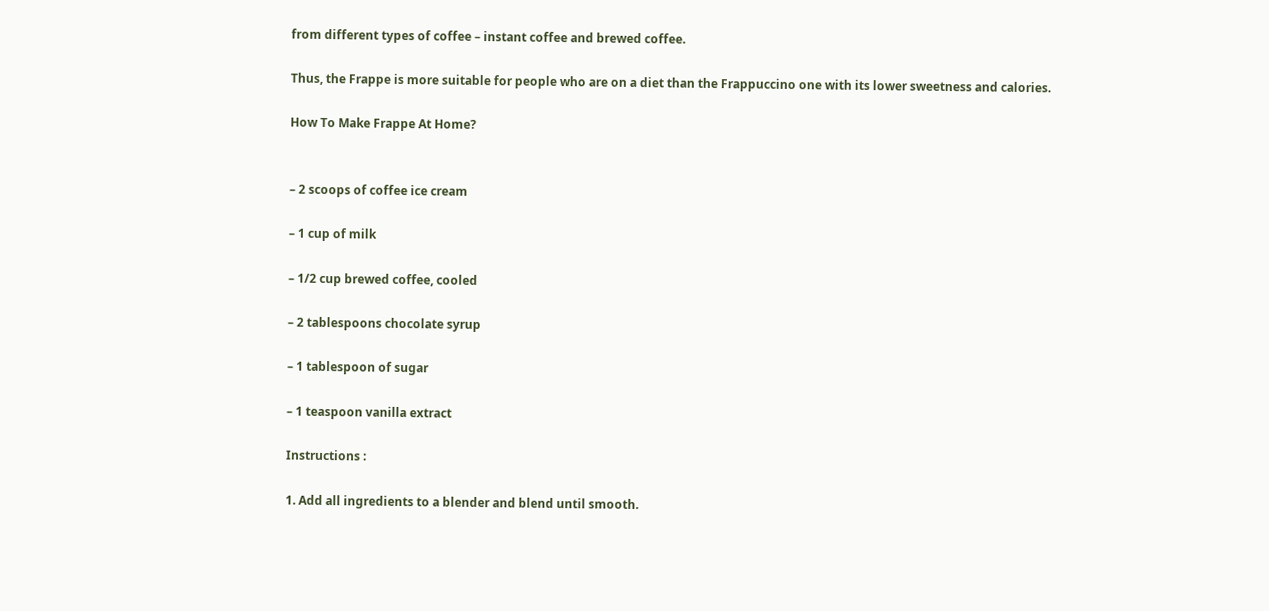from different types of coffee – instant coffee and brewed coffee.

Thus, the Frappe is more suitable for people who are on a diet than the Frappuccino one with its lower sweetness and calories.

How To Make Frappe At Home?


– 2 scoops of coffee ice cream

– 1 cup of milk

– 1/2 cup brewed coffee, cooled

– 2 tablespoons chocolate syrup

– 1 tablespoon of sugar

– 1 teaspoon vanilla extract

Instructions :

1. Add all ingredients to a blender and blend until smooth.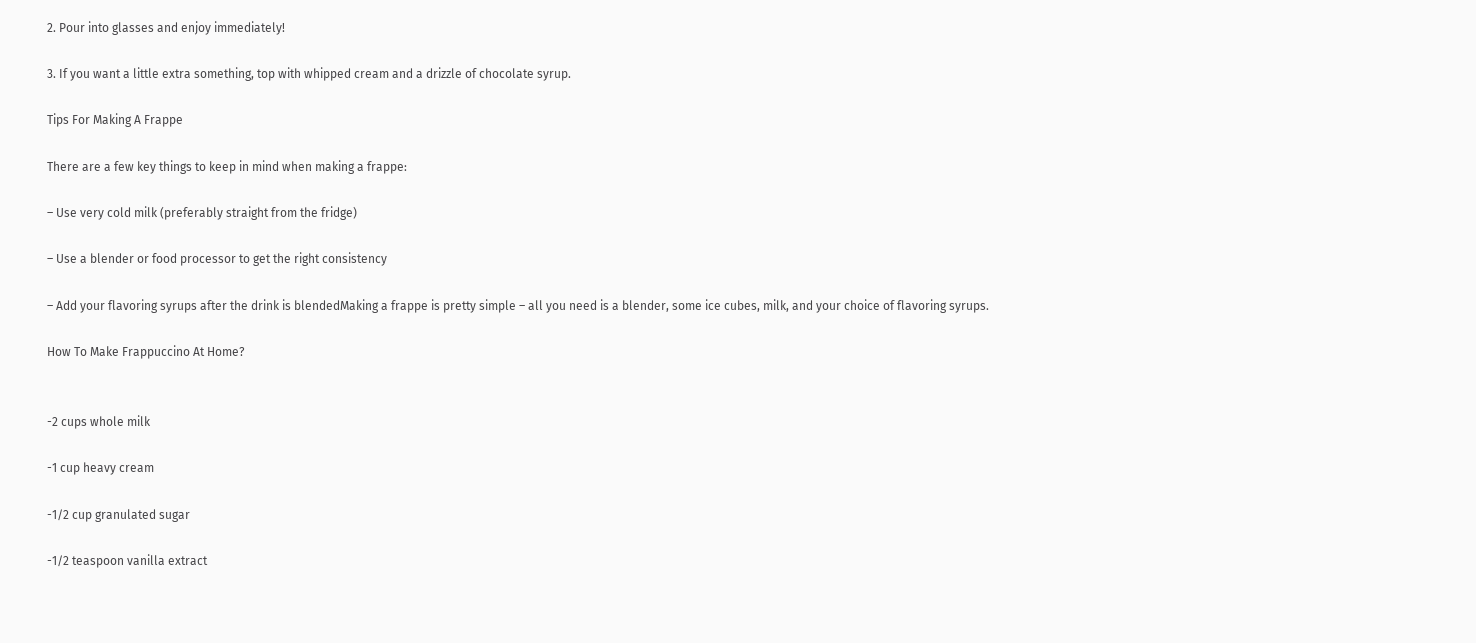2. Pour into glasses and enjoy immediately!

3. If you want a little extra something, top with whipped cream and a drizzle of chocolate syrup.

Tips For Making A Frappe

There are a few key things to keep in mind when making a frappe:

– Use very cold milk (preferably straight from the fridge)

– Use a blender or food processor to get the right consistency

– Add your flavoring syrups after the drink is blendedMaking a frappe is pretty simple – all you need is a blender, some ice cubes, milk, and your choice of flavoring syrups.

How To Make Frappuccino At Home?


-2 cups whole milk

-1 cup heavy cream

-1/2 cup granulated sugar

-1/2 teaspoon vanilla extract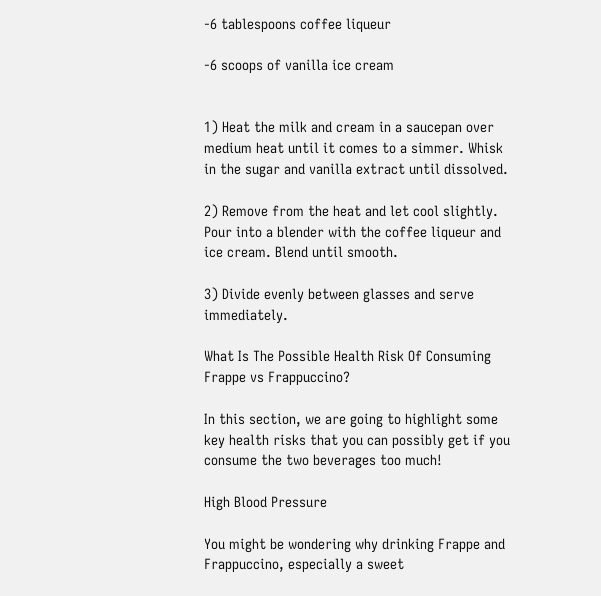-6 tablespoons coffee liqueur

-6 scoops of vanilla ice cream


1) Heat the milk and cream in a saucepan over medium heat until it comes to a simmer. Whisk in the sugar and vanilla extract until dissolved.

2) Remove from the heat and let cool slightly. Pour into a blender with the coffee liqueur and ice cream. Blend until smooth.

3) Divide evenly between glasses and serve immediately.

What Is The Possible Health Risk Of Consuming Frappe vs Frappuccino?

In this section, we are going to highlight some key health risks that you can possibly get if you consume the two beverages too much!

High Blood Pressure

You might be wondering why drinking Frappe and Frappuccino, especially a sweet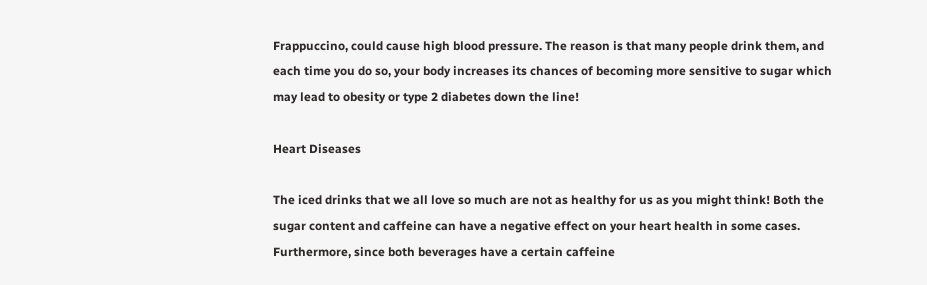Frappuccino, could cause high blood pressure. The reason is that many people drink them, and each time you do so, your body increases its chances of becoming more sensitive to sugar which may lead to obesity or type 2 diabetes down the line!

Heart Diseases

The iced drinks that we all love so much are not as healthy for us as you might think! Both the sugar content and caffeine can have a negative effect on your heart health in some cases. Furthermore, since both beverages have a certain caffeine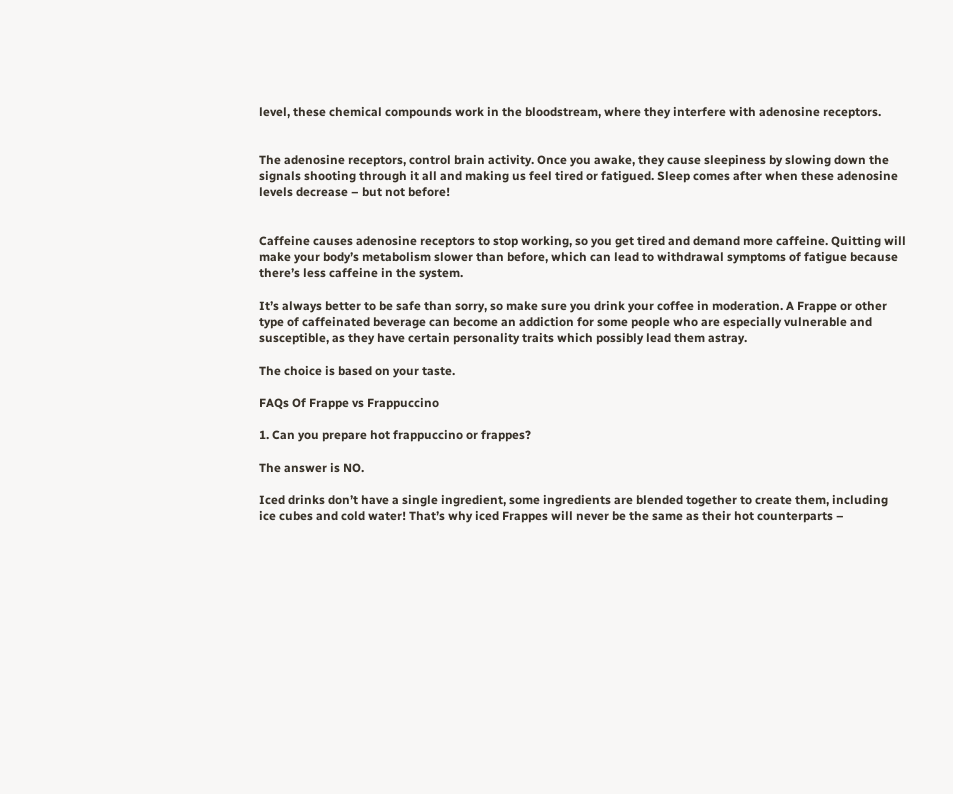level, these chemical compounds work in the bloodstream, where they interfere with adenosine receptors.


The adenosine receptors, control brain activity. Once you awake, they cause sleepiness by slowing down the signals shooting through it all and making us feel tired or fatigued. Sleep comes after when these adenosine levels decrease – but not before!


Caffeine causes adenosine receptors to stop working, so you get tired and demand more caffeine. Quitting will make your body’s metabolism slower than before, which can lead to withdrawal symptoms of fatigue because there’s less caffeine in the system.

It’s always better to be safe than sorry, so make sure you drink your coffee in moderation. A Frappe or other type of caffeinated beverage can become an addiction for some people who are especially vulnerable and susceptible, as they have certain personality traits which possibly lead them astray.

The choice is based on your taste.

FAQs Of Frappe vs Frappuccino

1. Can you prepare hot frappuccino or frappes?

The answer is NO.

Iced drinks don’t have a single ingredient, some ingredients are blended together to create them, including ice cubes and cold water! That’s why iced Frappes will never be the same as their hot counterparts –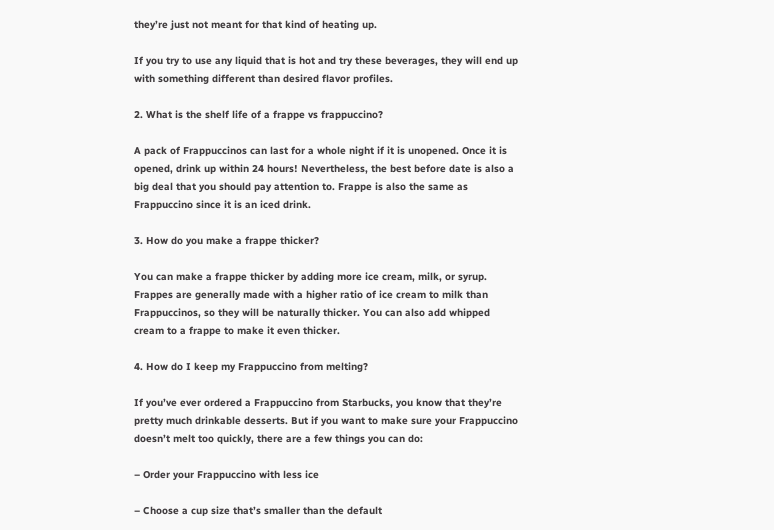they’re just not meant for that kind of heating up.

If you try to use any liquid that is hot and try these beverages, they will end up with something different than desired flavor profiles.

2. What is the shelf life of a frappe vs frappuccino?

A pack of Frappuccinos can last for a whole night if it is unopened. Once it is opened, drink up within 24 hours! Nevertheless, the best before date is also a big deal that you should pay attention to. Frappe is also the same as Frappuccino since it is an iced drink.

3. How do you make a frappe thicker?

You can make a frappe thicker by adding more ice cream, milk, or syrup. Frappes are generally made with a higher ratio of ice cream to milk than Frappuccinos, so they will be naturally thicker. You can also add whipped cream to a frappe to make it even thicker.

4. How do I keep my Frappuccino from melting?

If you’ve ever ordered a Frappuccino from Starbucks, you know that they’re pretty much drinkable desserts. But if you want to make sure your Frappuccino doesn’t melt too quickly, there are a few things you can do:

– Order your Frappuccino with less ice

– Choose a cup size that’s smaller than the default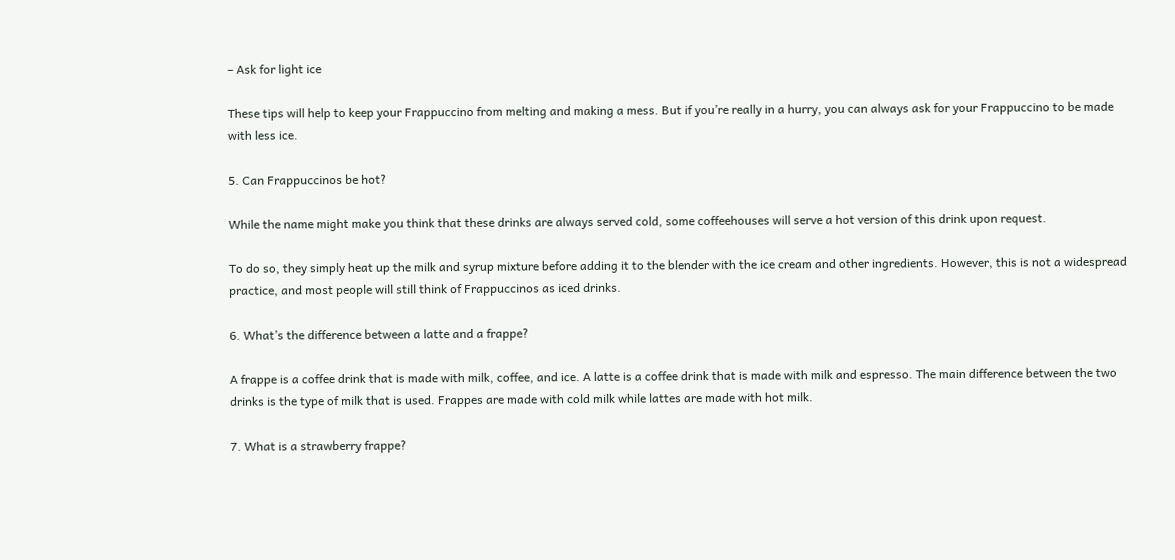– Ask for light ice

These tips will help to keep your Frappuccino from melting and making a mess. But if you’re really in a hurry, you can always ask for your Frappuccino to be made with less ice.

5. Can Frappuccinos be hot?

While the name might make you think that these drinks are always served cold, some coffeehouses will serve a hot version of this drink upon request.

To do so, they simply heat up the milk and syrup mixture before adding it to the blender with the ice cream and other ingredients. However, this is not a widespread practice, and most people will still think of Frappuccinos as iced drinks.

6. What’s the difference between a latte and a frappe?

A frappe is a coffee drink that is made with milk, coffee, and ice. A latte is a coffee drink that is made with milk and espresso. The main difference between the two drinks is the type of milk that is used. Frappes are made with cold milk while lattes are made with hot milk.

7. What is a strawberry frappe?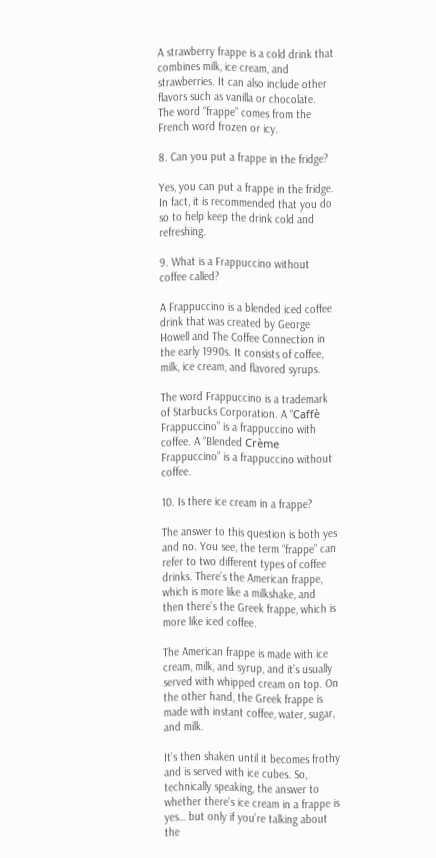A strawberry frappe is a cold drink that combines milk, ice cream, and strawberries. It can also include other flavors such as vanilla or chocolate. The word “frappe” comes from the French word frozen or icy.

8. Can you put a frappe in the fridge?

Yes, you can put a frappe in the fridge. In fact, it is recommended that you do so to help keep the drink cold and refreshing.

9. What is a Frappuccino without coffee called?

A Frappuccino is a blended iced coffee drink that was created by George Howell and The Coffee Connection in the early 1990s. It consists of coffee, milk, ice cream, and flavored syrups.

The word Frappuccino is a trademark of Starbucks Corporation. A “Caffè Frappuccino” is a frappuccino with coffee. A “Blended Crème Frappuccino” is a frappuccino without coffee.

10. Is there ice cream in a frappe?

The answer to this question is both yes and no. You see, the term “frappe” can refer to two different types of coffee drinks. There’s the American frappe, which is more like a milkshake, and then there’s the Greek frappe, which is more like iced coffee.

The American frappe is made with ice cream, milk, and syrup, and it’s usually served with whipped cream on top. On the other hand, the Greek frappe is made with instant coffee, water, sugar, and milk.

It’s then shaken until it becomes frothy and is served with ice cubes. So, technically speaking, the answer to whether there’s ice cream in a frappe is yes… but only if you’re talking about the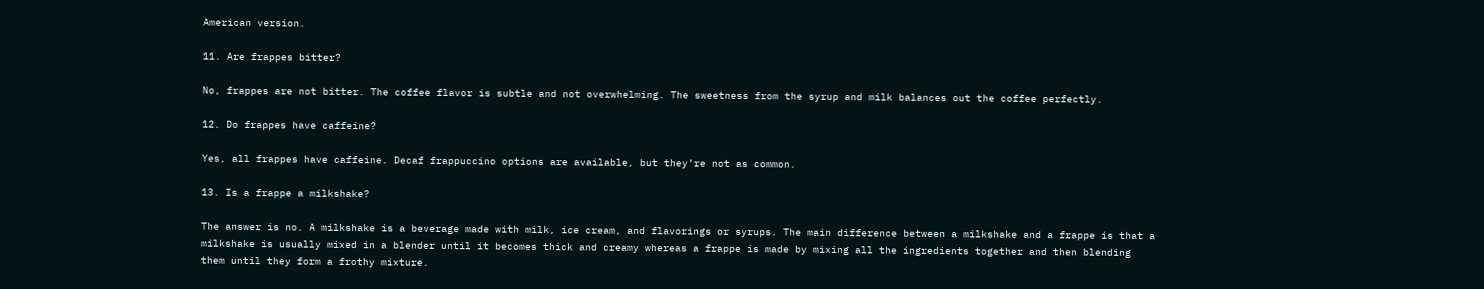American version.

11. Are frappes bitter?

No, frappes are not bitter. The coffee flavor is subtle and not overwhelming. The sweetness from the syrup and milk balances out the coffee perfectly.

12. Do frappes have caffeine?

Yes, all frappes have caffeine. Decaf frappuccino options are available, but they’re not as common.

13. Is a frappe a milkshake?

The answer is no. A milkshake is a beverage made with milk, ice cream, and flavorings or syrups. The main difference between a milkshake and a frappe is that a milkshake is usually mixed in a blender until it becomes thick and creamy whereas a frappe is made by mixing all the ingredients together and then blending them until they form a frothy mixture.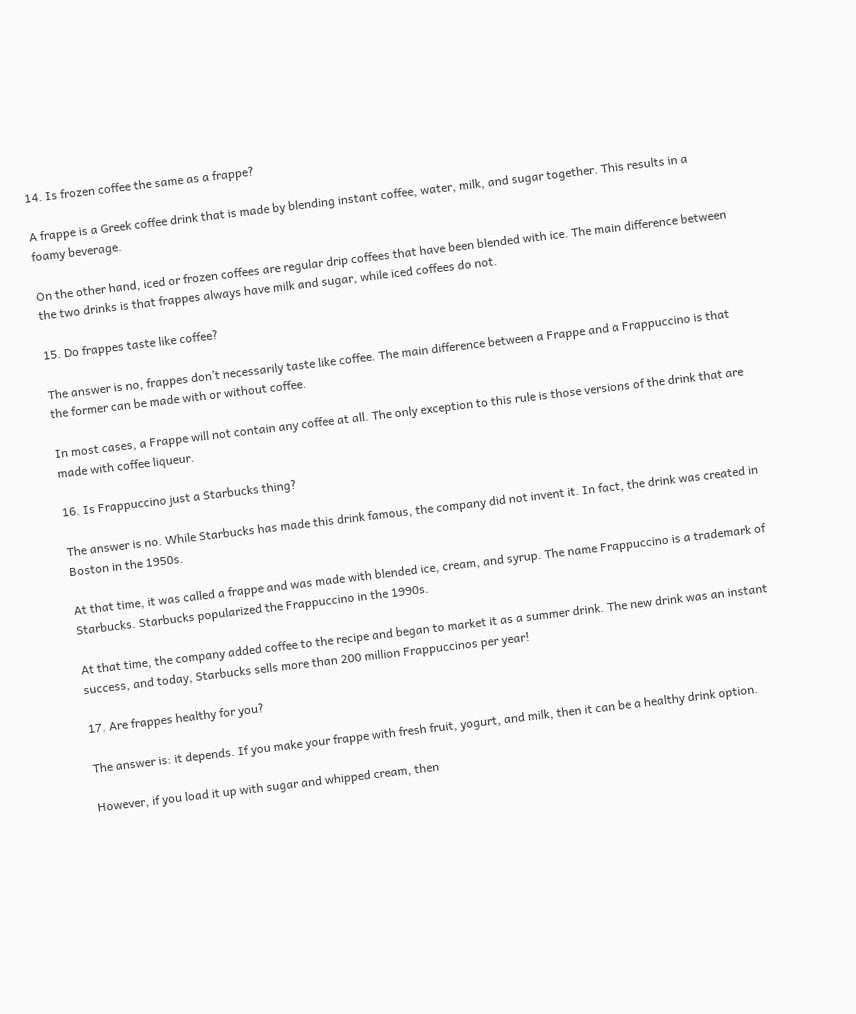14. Is frozen coffee the same as a frappe?

A frappe is a Greek coffee drink that is made by blending instant coffee, water, milk, and sugar together. This results in a foamy beverage.

On the other hand, iced or frozen coffees are regular drip coffees that have been blended with ice. The main difference between the two drinks is that frappes always have milk and sugar, while iced coffees do not.

15. Do frappes taste like coffee?

The answer is no, frappes don’t necessarily taste like coffee. The main difference between a Frappe and a Frappuccino is that the former can be made with or without coffee.

In most cases, a Frappe will not contain any coffee at all. The only exception to this rule is those versions of the drink that are made with coffee liqueur.

16. Is Frappuccino just a Starbucks thing?

The answer is no. While Starbucks has made this drink famous, the company did not invent it. In fact, the drink was created in Boston in the 1950s.

At that time, it was called a frappe and was made with blended ice, cream, and syrup. The name Frappuccino is a trademark of Starbucks. Starbucks popularized the Frappuccino in the 1990s.

At that time, the company added coffee to the recipe and began to market it as a summer drink. The new drink was an instant success, and today, Starbucks sells more than 200 million Frappuccinos per year!

17. Are frappes healthy for you?

The answer is: it depends. If you make your frappe with fresh fruit, yogurt, and milk, then it can be a healthy drink option.

However, if you load it up with sugar and whipped cream, then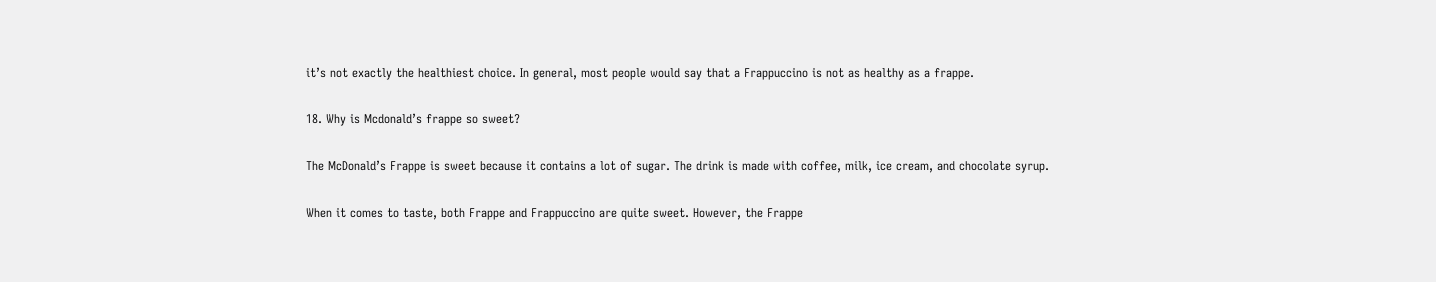it’s not exactly the healthiest choice. In general, most people would say that a Frappuccino is not as healthy as a frappe.

18. Why is Mcdonald’s frappe so sweet?

The McDonald’s Frappe is sweet because it contains a lot of sugar. The drink is made with coffee, milk, ice cream, and chocolate syrup.

When it comes to taste, both Frappe and Frappuccino are quite sweet. However, the Frappe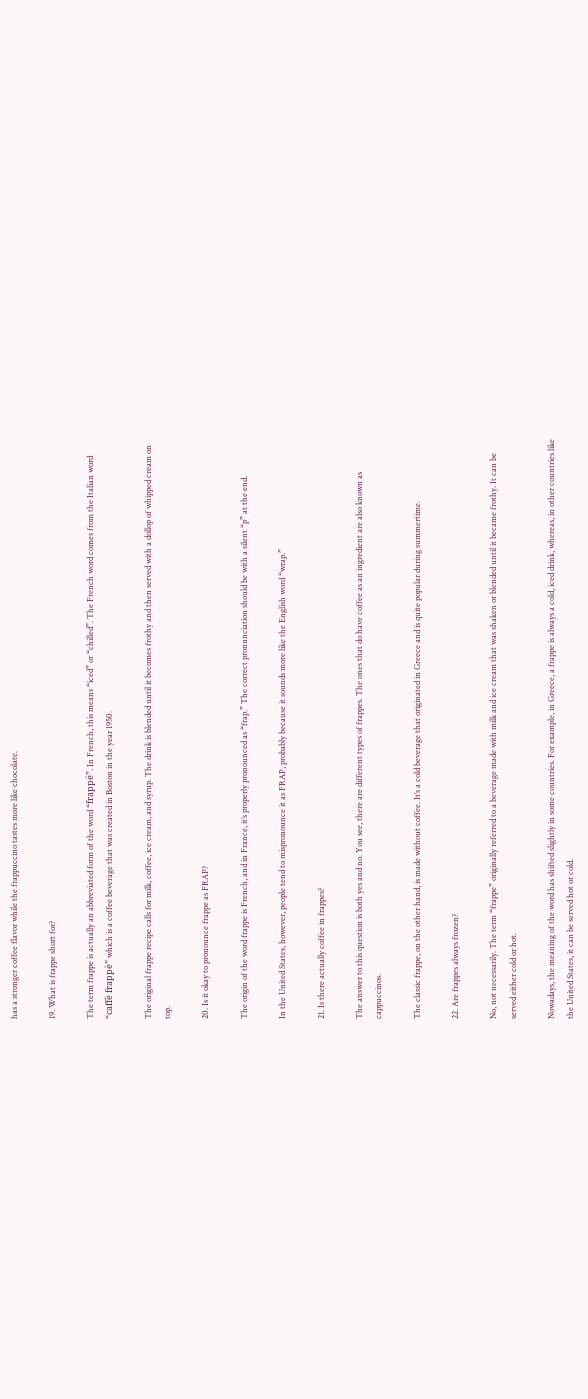has a stronger coffee flavor while the frappuccino tastes more like chocolate.

19. What is frappe short for?

The term frappe is actually an abbreviated form of the word “frappé”. In French, this means “iced” or “chilled”. The French word comes from the Italian word “caffè frappè” which is a coffee beverage that was created in Boston in the year 1950.

The original frappe recipe calls for milk, coffee, ice cream, and syrup. The drink is blended until it becomes frothy and then served with a dollop of whipped cream on top.

20. Is it okay to pronounce frappe as FRAP?

The origin of the word frappe is French, and in France, it’s properly pronounced as “frap.” The correct pronunciation should be with a silent “p” at the end.

In the United States, however, people tend to mispronounce it as FRAP, probably because it sounds more like the English word “wrap.”

21. Is there actually coffee in frappes?

The answer to this question is both yes and no. You see, there are different types of frappes. The ones that do have coffee as an ingredient are also known as cappuccinos.

The classic frappe, on the other hand, is made without coffee. It’s a cold beverage that originated in Greece and is quite popular during summertime.

22. Are frappes always frozen?

No, not necessarily. The term “frappe” originally referred to a beverage made with milk and ice cream that was shaken or blended until it became frothy. It can be served either cold or hot.

Nowadays, the meaning of the word has shifted slightly in some countries. For example, in Greece, a frappe is always a cold, iced drink, whereas, in other countries like the United States, it can be served hot or cold.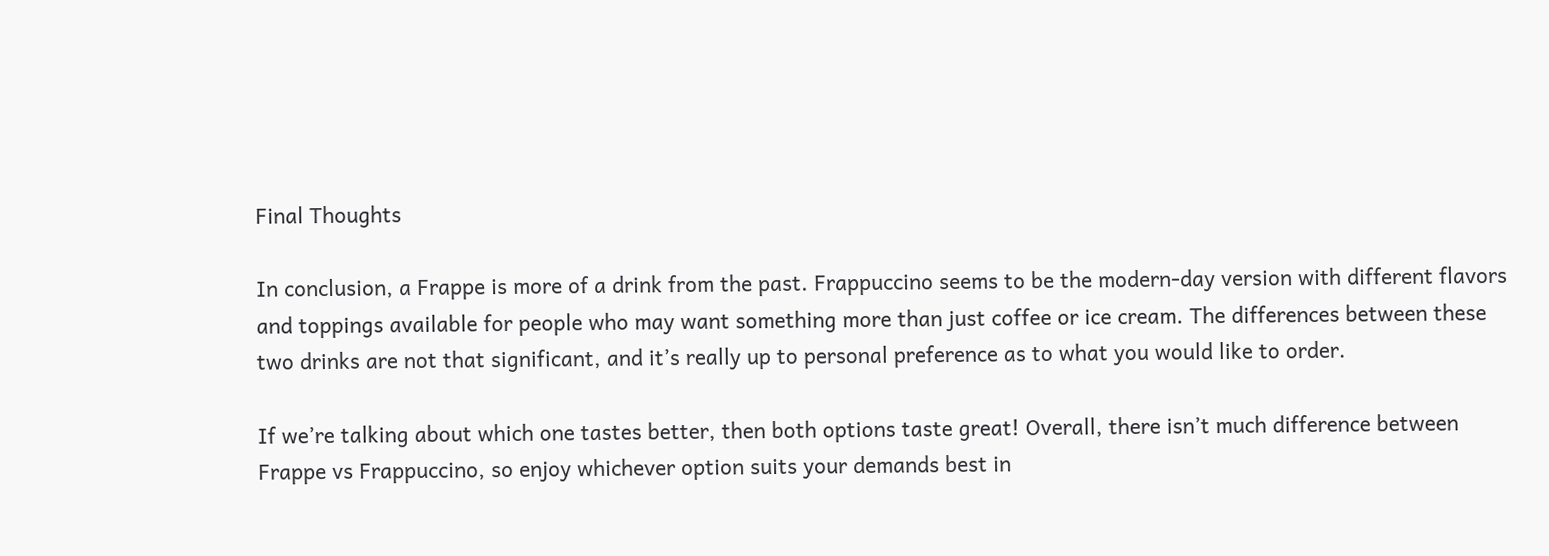Final Thoughts

In conclusion, a Frappe is more of a drink from the past. Frappuccino seems to be the modern-day version with different flavors and toppings available for people who may want something more than just coffee or ice cream. The differences between these two drinks are not that significant, and it’s really up to personal preference as to what you would like to order.

If we’re talking about which one tastes better, then both options taste great! Overall, there isn’t much difference between Frappe vs Frappuccino, so enjoy whichever option suits your demands best in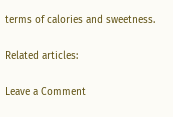terms of calories and sweetness.

Related articles:

Leave a Comment